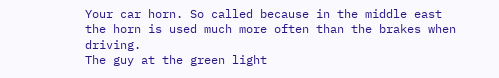Your car horn. So called because in the middle east the horn is used much more often than the brakes when driving.
The guy at the green light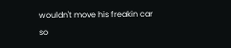wouldn't move his freakin car so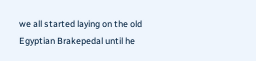we all started laying on the old Egyptian Brakepedal until he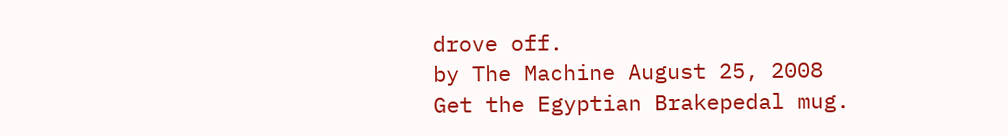drove off.
by The Machine August 25, 2008
Get the Egyptian Brakepedal mug.